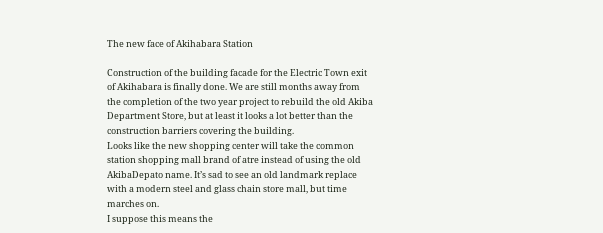The new face of Akihabara Station

Construction of the building facade for the Electric Town exit of Akihabara is finally done. We are still months away from the completion of the two year project to rebuild the old Akiba Department Store, but at least it looks a lot better than the construction barriers covering the building.
Looks like the new shopping center will take the common station shopping mall brand of atre instead of using the old AkibaDepato name. It’s sad to see an old landmark replace with a modern steel and glass chain store mall, but time marches on.
I suppose this means the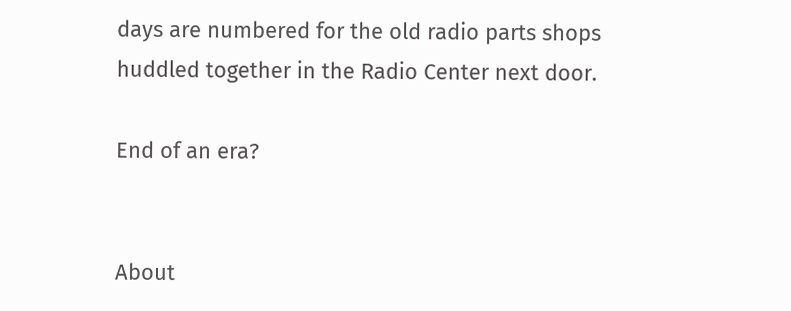days are numbered for the old radio parts shops huddled together in the Radio Center next door.

End of an era?


About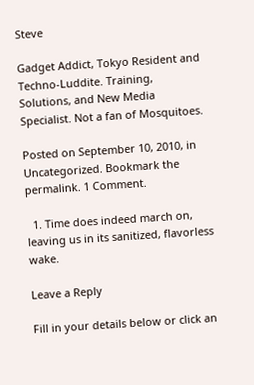Steve

Gadget Addict, Tokyo Resident and Techno-Luddite. Training, Solutions, and New Media Specialist. Not a fan of Mosquitoes.

Posted on September 10, 2010, in Uncategorized. Bookmark the permalink. 1 Comment.

  1. Time does indeed march on, leaving us in its sanitized, flavorless wake.

Leave a Reply

Fill in your details below or click an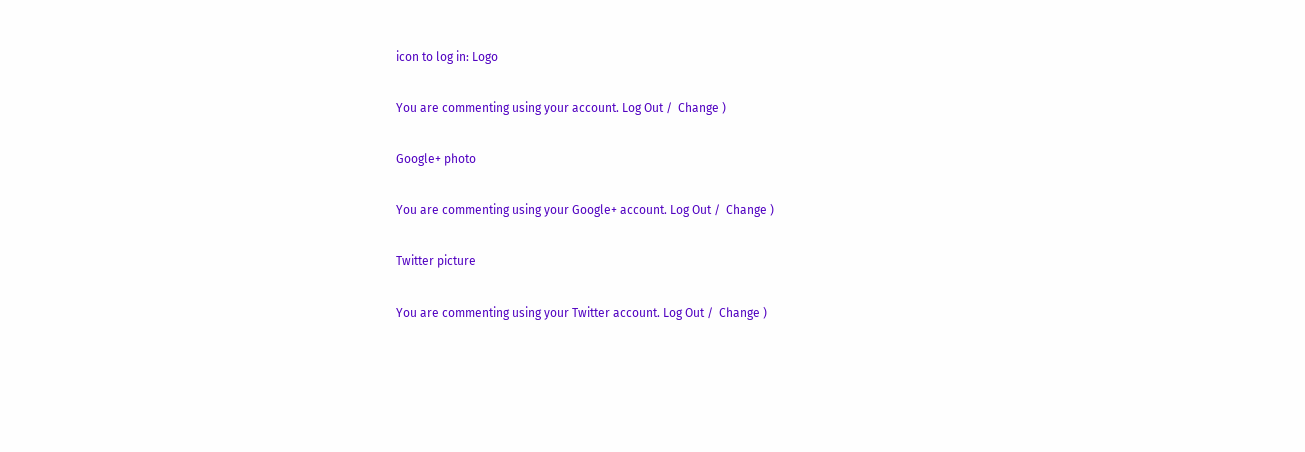icon to log in: Logo

You are commenting using your account. Log Out /  Change )

Google+ photo

You are commenting using your Google+ account. Log Out /  Change )

Twitter picture

You are commenting using your Twitter account. Log Out /  Change )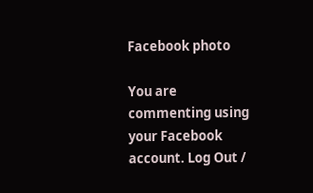Facebook photo

You are commenting using your Facebook account. Log Out /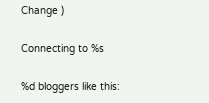Change )

Connecting to %s

%d bloggers like this: